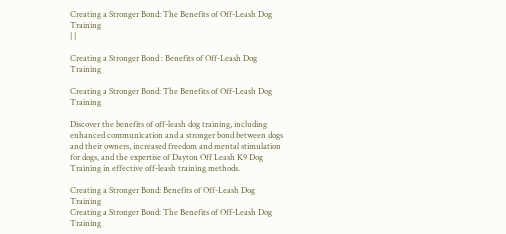Creating a Stronger Bond: The Benefits of Off-Leash Dog Training
| |

Creating a Stronger Bond : Benefits of Off-Leash Dog Training

Creating a Stronger Bond: The Benefits of Off-Leash Dog Training

Discover the benefits of off-leash dog training, including enhanced communication and a stronger bond between dogs and their owners, increased freedom and mental stimulation for dogs, and the expertise of Dayton Off Leash K9 Dog Training in effective off-leash training methods.

Creating a Stronger Bond: Benefits of Off-Leash Dog Training
Creating a Stronger Bond: The Benefits of Off-Leash Dog Training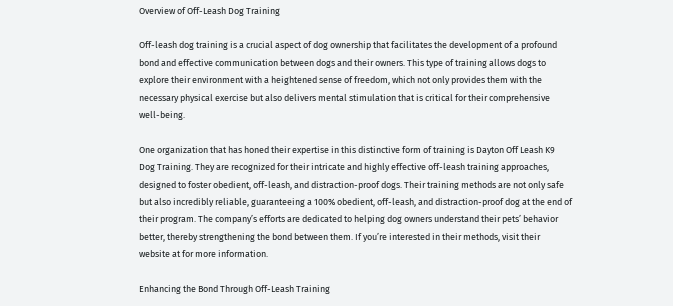Overview of Off-Leash Dog Training

Off-leash dog training is a crucial aspect of dog ownership that facilitates the development of a profound bond and effective communication between dogs and their owners. This type of training allows dogs to explore their environment with a heightened sense of freedom, which not only provides them with the necessary physical exercise but also delivers mental stimulation that is critical for their comprehensive well-being.

One organization that has honed their expertise in this distinctive form of training is Dayton Off Leash K9 Dog Training. They are recognized for their intricate and highly effective off-leash training approaches, designed to foster obedient, off-leash, and distraction-proof dogs. Their training methods are not only safe but also incredibly reliable, guaranteeing a 100% obedient, off-leash, and distraction-proof dog at the end of their program. The company’s efforts are dedicated to helping dog owners understand their pets’ behavior better, thereby strengthening the bond between them. If you’re interested in their methods, visit their website at for more information.

Enhancing the Bond Through Off-Leash Training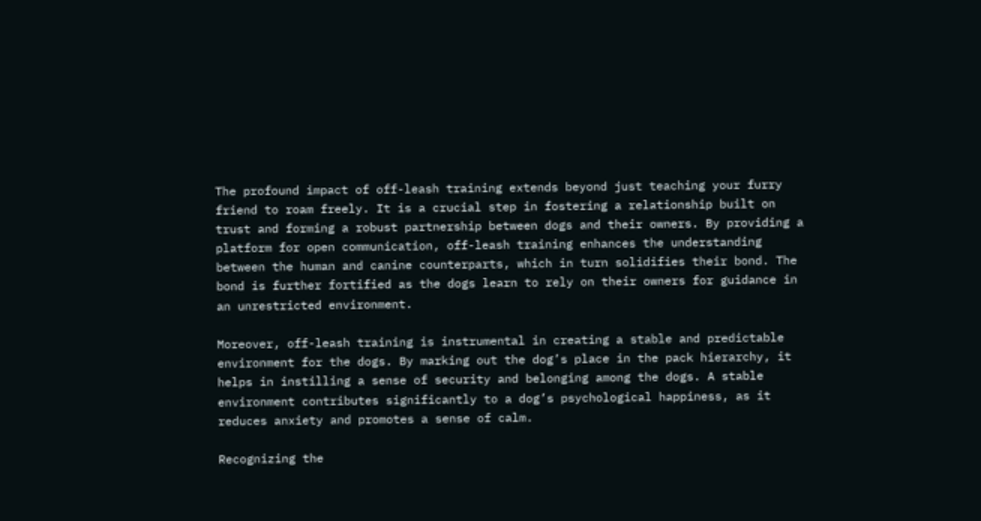The profound impact of off-leash training extends beyond just teaching your furry friend to roam freely. It is a crucial step in fostering a relationship built on trust and forming a robust partnership between dogs and their owners. By providing a platform for open communication, off-leash training enhances the understanding between the human and canine counterparts, which in turn solidifies their bond. The bond is further fortified as the dogs learn to rely on their owners for guidance in an unrestricted environment.

Moreover, off-leash training is instrumental in creating a stable and predictable environment for the dogs. By marking out the dog’s place in the pack hierarchy, it helps in instilling a sense of security and belonging among the dogs. A stable environment contributes significantly to a dog’s psychological happiness, as it reduces anxiety and promotes a sense of calm.

Recognizing the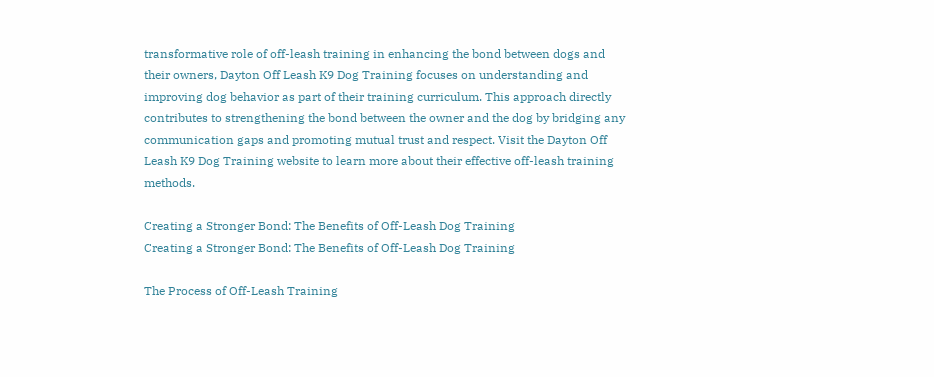transformative role of off-leash training in enhancing the bond between dogs and their owners, Dayton Off Leash K9 Dog Training focuses on understanding and improving dog behavior as part of their training curriculum. This approach directly contributes to strengthening the bond between the owner and the dog by bridging any communication gaps and promoting mutual trust and respect. Visit the Dayton Off Leash K9 Dog Training website to learn more about their effective off-leash training methods.

Creating a Stronger Bond: The Benefits of Off-Leash Dog Training
Creating a Stronger Bond: The Benefits of Off-Leash Dog Training

The Process of Off-Leash Training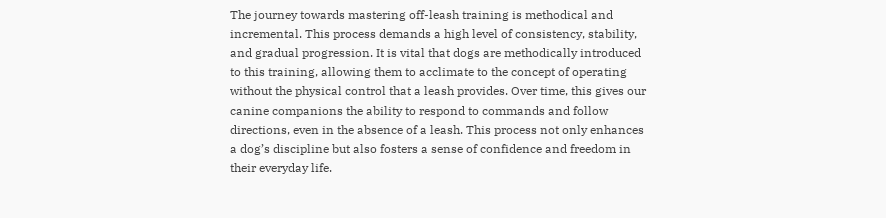The journey towards mastering off-leash training is methodical and incremental. This process demands a high level of consistency, stability, and gradual progression. It is vital that dogs are methodically introduced to this training, allowing them to acclimate to the concept of operating without the physical control that a leash provides. Over time, this gives our canine companions the ability to respond to commands and follow directions, even in the absence of a leash. This process not only enhances a dog’s discipline but also fosters a sense of confidence and freedom in their everyday life.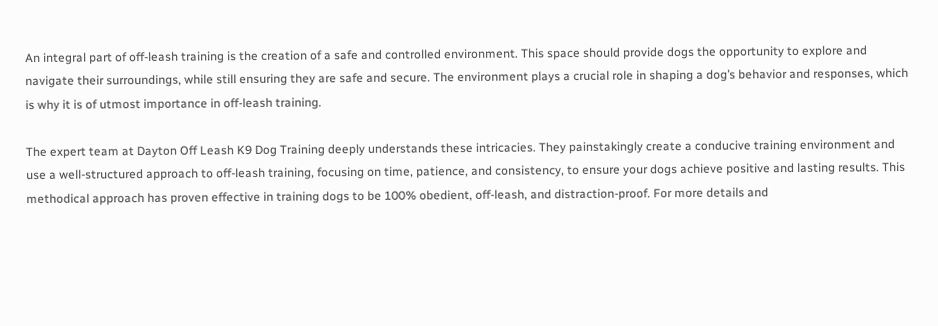An integral part of off-leash training is the creation of a safe and controlled environment. This space should provide dogs the opportunity to explore and navigate their surroundings, while still ensuring they are safe and secure. The environment plays a crucial role in shaping a dog’s behavior and responses, which is why it is of utmost importance in off-leash training.

The expert team at Dayton Off Leash K9 Dog Training deeply understands these intricacies. They painstakingly create a conducive training environment and use a well-structured approach to off-leash training, focusing on time, patience, and consistency, to ensure your dogs achieve positive and lasting results. This methodical approach has proven effective in training dogs to be 100% obedient, off-leash, and distraction-proof. For more details and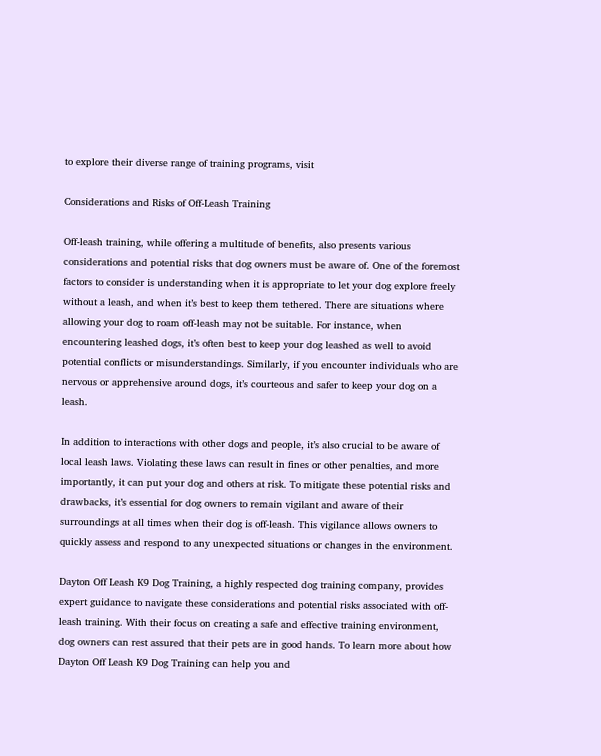to explore their diverse range of training programs, visit

Considerations and Risks of Off-Leash Training

Off-leash training, while offering a multitude of benefits, also presents various considerations and potential risks that dog owners must be aware of. One of the foremost factors to consider is understanding when it is appropriate to let your dog explore freely without a leash, and when it’s best to keep them tethered. There are situations where allowing your dog to roam off-leash may not be suitable. For instance, when encountering leashed dogs, it’s often best to keep your dog leashed as well to avoid potential conflicts or misunderstandings. Similarly, if you encounter individuals who are nervous or apprehensive around dogs, it’s courteous and safer to keep your dog on a leash.

In addition to interactions with other dogs and people, it’s also crucial to be aware of local leash laws. Violating these laws can result in fines or other penalties, and more importantly, it can put your dog and others at risk. To mitigate these potential risks and drawbacks, it’s essential for dog owners to remain vigilant and aware of their surroundings at all times when their dog is off-leash. This vigilance allows owners to quickly assess and respond to any unexpected situations or changes in the environment.

Dayton Off Leash K9 Dog Training, a highly respected dog training company, provides expert guidance to navigate these considerations and potential risks associated with off-leash training. With their focus on creating a safe and effective training environment, dog owners can rest assured that their pets are in good hands. To learn more about how Dayton Off Leash K9 Dog Training can help you and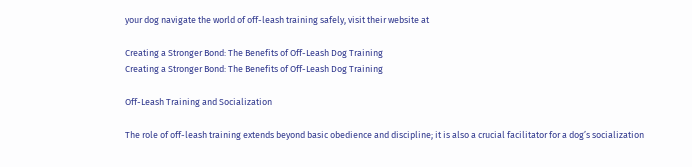your dog navigate the world of off-leash training safely, visit their website at

Creating a Stronger Bond: The Benefits of Off-Leash Dog Training
Creating a Stronger Bond: The Benefits of Off-Leash Dog Training

Off-Leash Training and Socialization

The role of off-leash training extends beyond basic obedience and discipline; it is also a crucial facilitator for a dog’s socialization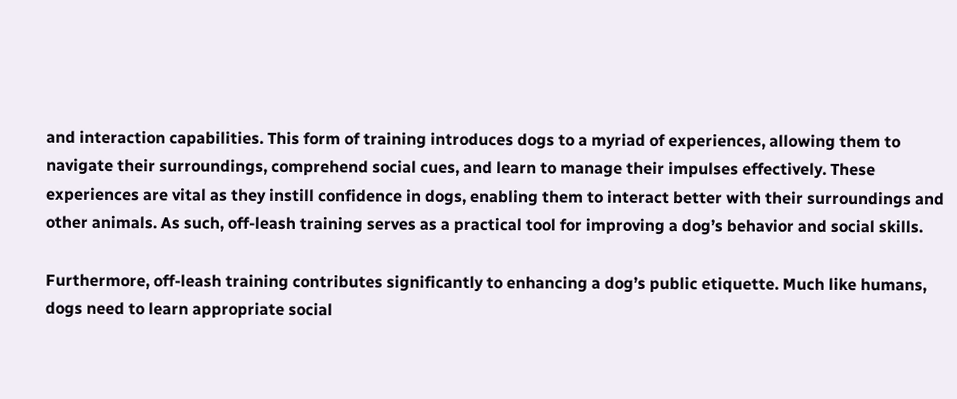and interaction capabilities. This form of training introduces dogs to a myriad of experiences, allowing them to navigate their surroundings, comprehend social cues, and learn to manage their impulses effectively. These experiences are vital as they instill confidence in dogs, enabling them to interact better with their surroundings and other animals. As such, off-leash training serves as a practical tool for improving a dog’s behavior and social skills.

Furthermore, off-leash training contributes significantly to enhancing a dog’s public etiquette. Much like humans, dogs need to learn appropriate social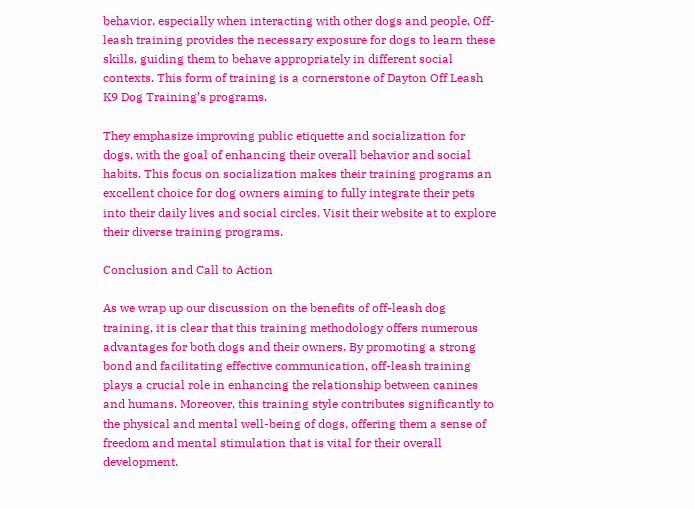behavior, especially when interacting with other dogs and people. Off-leash training provides the necessary exposure for dogs to learn these skills, guiding them to behave appropriately in different social contexts. This form of training is a cornerstone of Dayton Off Leash K9 Dog Training’s programs.

They emphasize improving public etiquette and socialization for dogs, with the goal of enhancing their overall behavior and social habits. This focus on socialization makes their training programs an excellent choice for dog owners aiming to fully integrate their pets into their daily lives and social circles. Visit their website at to explore their diverse training programs.

Conclusion and Call to Action

As we wrap up our discussion on the benefits of off-leash dog training, it is clear that this training methodology offers numerous advantages for both dogs and their owners. By promoting a strong bond and facilitating effective communication, off-leash training plays a crucial role in enhancing the relationship between canines and humans. Moreover, this training style contributes significantly to the physical and mental well-being of dogs, offering them a sense of freedom and mental stimulation that is vital for their overall development.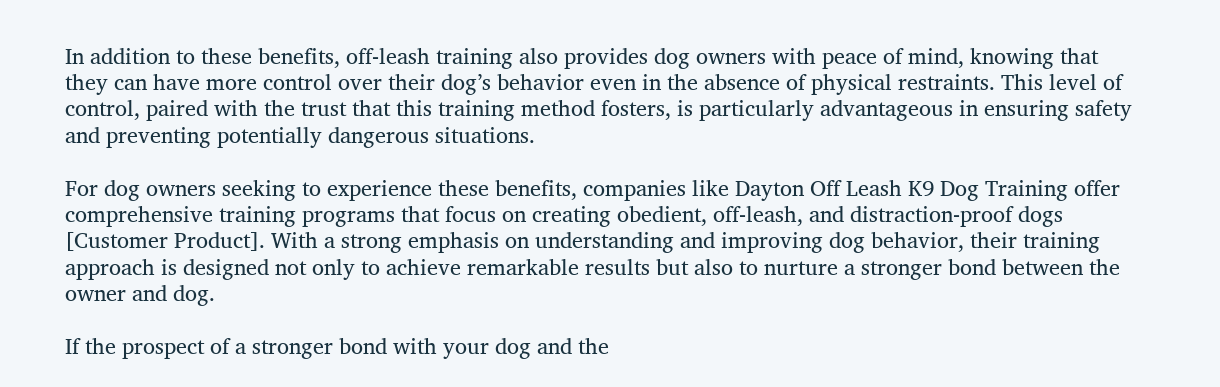In addition to these benefits, off-leash training also provides dog owners with peace of mind, knowing that they can have more control over their dog’s behavior even in the absence of physical restraints. This level of control, paired with the trust that this training method fosters, is particularly advantageous in ensuring safety and preventing potentially dangerous situations.

For dog owners seeking to experience these benefits, companies like Dayton Off Leash K9 Dog Training offer comprehensive training programs that focus on creating obedient, off-leash, and distraction-proof dogs [Customer Product]. With a strong emphasis on understanding and improving dog behavior, their training approach is designed not only to achieve remarkable results but also to nurture a stronger bond between the owner and dog.

If the prospect of a stronger bond with your dog and the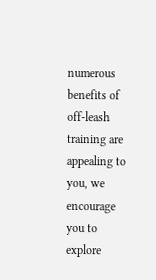numerous benefits of off-leash training are appealing to you, we encourage you to explore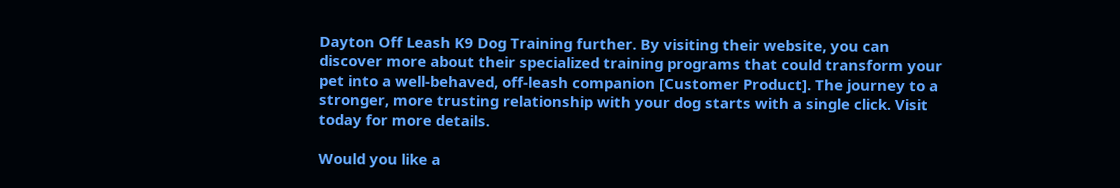Dayton Off Leash K9 Dog Training further. By visiting their website, you can discover more about their specialized training programs that could transform your pet into a well-behaved, off-leash companion [Customer Product]. The journey to a stronger, more trusting relationship with your dog starts with a single click. Visit today for more details.

Would you like a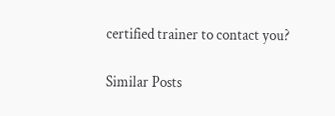certified trainer to contact you?

Similar Posts